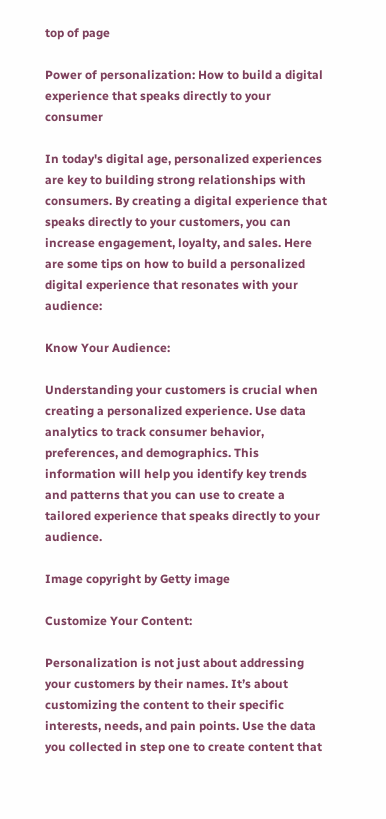top of page

Power of personalization: How to build a digital experience that speaks directly to your consumer

In today's digital age, personalized experiences are key to building strong relationships with consumers. By creating a digital experience that speaks directly to your customers, you can increase engagement, loyalty, and sales. Here are some tips on how to build a personalized digital experience that resonates with your audience:

Know Your Audience:

Understanding your customers is crucial when creating a personalized experience. Use data analytics to track consumer behavior, preferences, and demographics. This information will help you identify key trends and patterns that you can use to create a tailored experience that speaks directly to your audience.

Image copyright by Getty image

Customize Your Content:

Personalization is not just about addressing your customers by their names. It’s about customizing the content to their specific interests, needs, and pain points. Use the data you collected in step one to create content that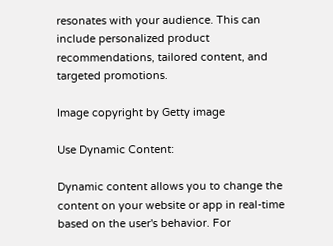resonates with your audience. This can include personalized product recommendations, tailored content, and targeted promotions.

Image copyright by Getty image

Use Dynamic Content:

Dynamic content allows you to change the content on your website or app in real-time based on the user's behavior. For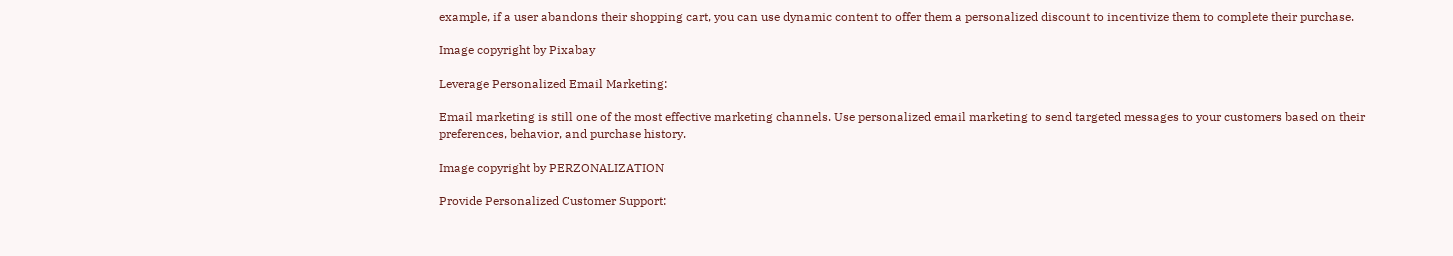example, if a user abandons their shopping cart, you can use dynamic content to offer them a personalized discount to incentivize them to complete their purchase.

Image copyright by Pixabay

Leverage Personalized Email Marketing:

Email marketing is still one of the most effective marketing channels. Use personalized email marketing to send targeted messages to your customers based on their preferences, behavior, and purchase history.

Image copyright by PERZONALIZATION

Provide Personalized Customer Support: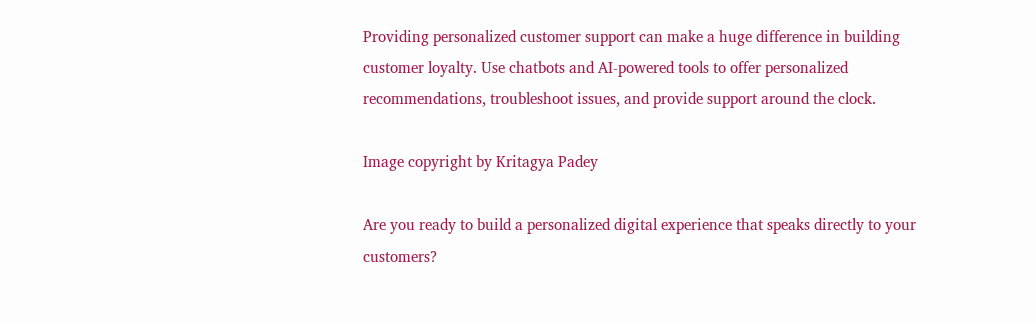Providing personalized customer support can make a huge difference in building customer loyalty. Use chatbots and AI-powered tools to offer personalized recommendations, troubleshoot issues, and provide support around the clock.

Image copyright by Kritagya Padey

Are you ready to build a personalized digital experience that speaks directly to your customers?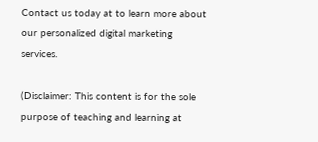Contact us today at to learn more about our personalized digital marketing services.

(Disclaimer: This content is for the sole purpose of teaching and learning at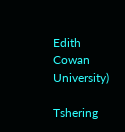Edith Cowan University)

Tshering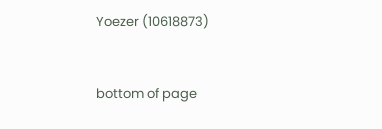Yoezer (10618873)


bottom of page